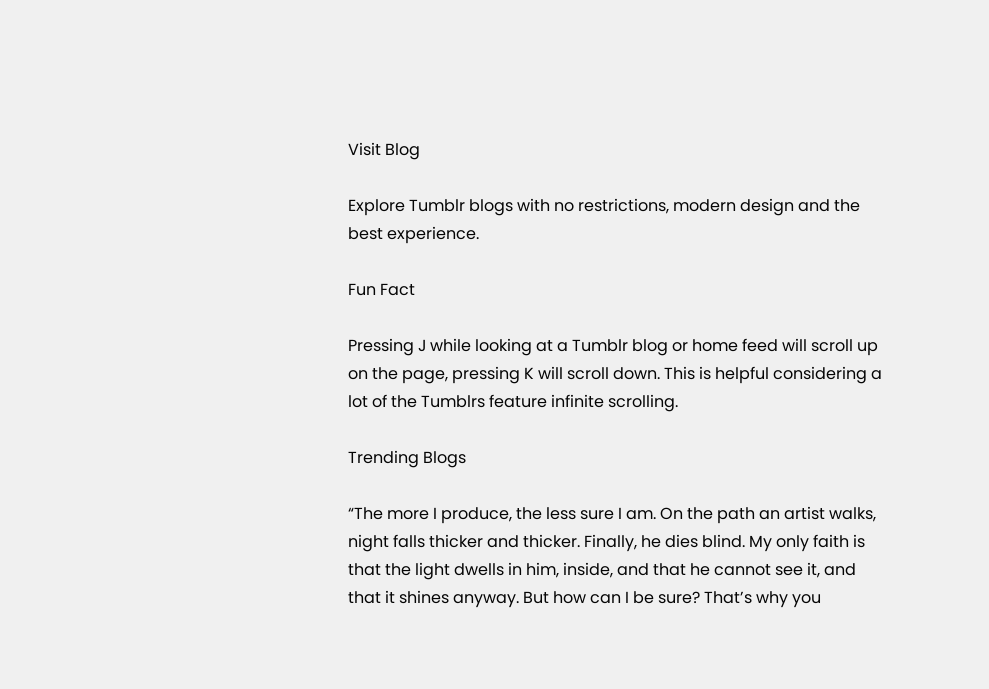Visit Blog

Explore Tumblr blogs with no restrictions, modern design and the best experience.

Fun Fact

Pressing J while looking at a Tumblr blog or home feed will scroll up on the page, pressing K will scroll down. This is helpful considering a lot of the Tumblrs feature infinite scrolling.

Trending Blogs

“The more I produce, the less sure I am. On the path an artist walks, night falls thicker and thicker. Finally, he dies blind. My only faith is that the light dwells in him, inside, and that he cannot see it, and that it shines anyway. But how can I be sure? That’s why you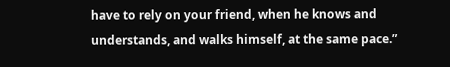have to rely on your friend, when he knows and understands, and walks himself, at the same pace.”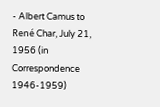- Albert Camus to René Char, July 21, 1956 (in Correspondence 1946-1959)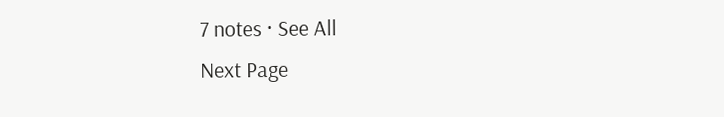7 notes · See All
Next Page